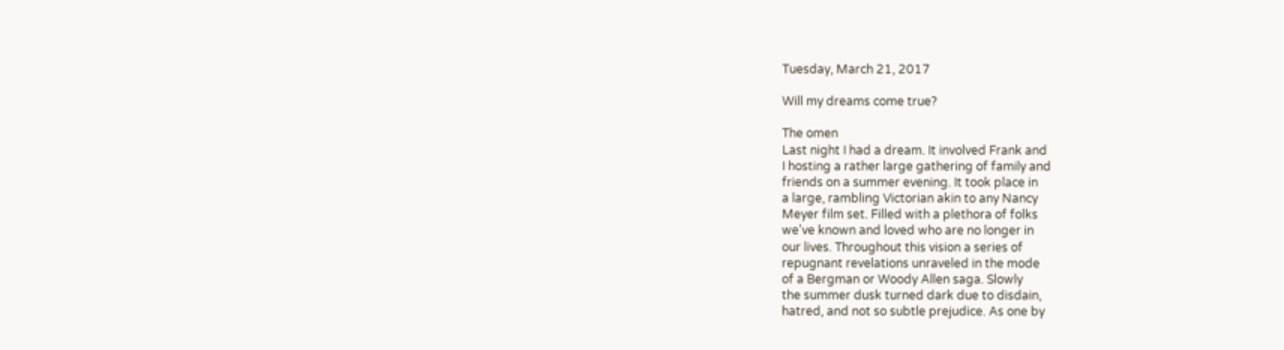Tuesday, March 21, 2017

Will my dreams come true?

The omen
Last night I had a dream. It involved Frank and
I hosting a rather large gathering of family and
friends on a summer evening. It took place in
a large, rambling Victorian akin to any Nancy
Meyer film set. Filled with a plethora of folks
we've known and loved who are no longer in
our lives. Throughout this vision a series of
repugnant revelations unraveled in the mode
of a Bergman or Woody Allen saga. Slowly
the summer dusk turned dark due to disdain,
hatred, and not so subtle prejudice. As one by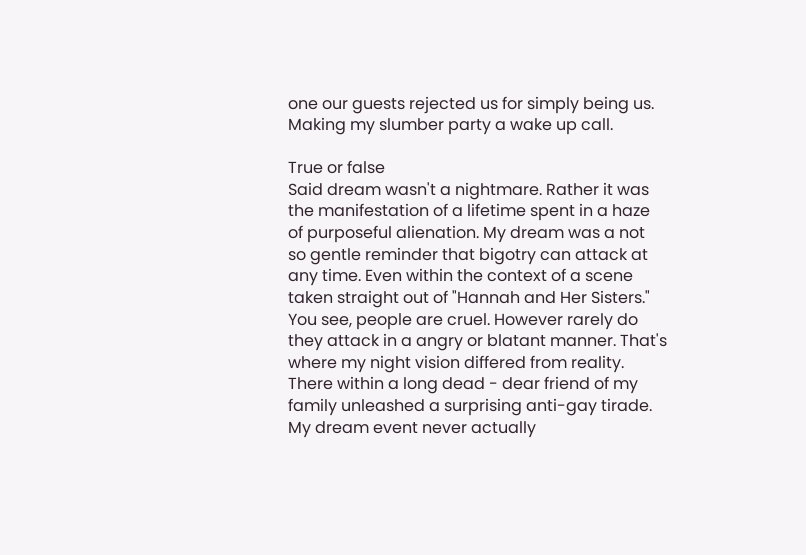one our guests rejected us for simply being us.
Making my slumber party a wake up call.

True or false
Said dream wasn't a nightmare. Rather it was
the manifestation of a lifetime spent in a haze
of purposeful alienation. My dream was a not
so gentle reminder that bigotry can attack at
any time. Even within the context of a scene
taken straight out of "Hannah and Her Sisters."
You see, people are cruel. However rarely do
they attack in a angry or blatant manner. That's
where my night vision differed from reality.
There within a long dead - dear friend of my
family unleashed a surprising anti-gay tirade.
My dream event never actually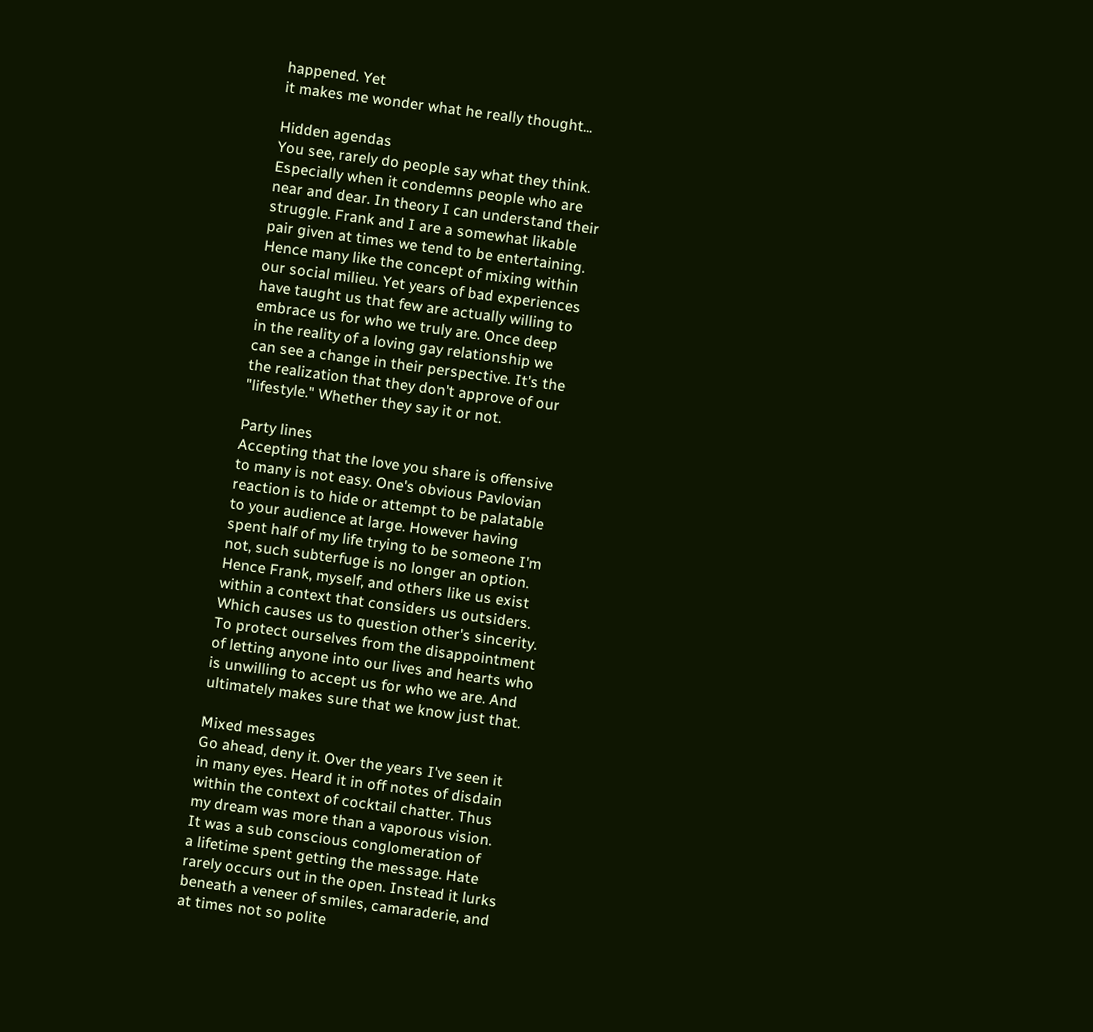happened. Yet
it makes me wonder what he really thought...

Hidden agendas
You see, rarely do people say what they think.
Especially when it condemns people who are
near and dear. In theory I can understand their
struggle. Frank and I are a somewhat likable
pair given at times we tend to be entertaining.
Hence many like the concept of mixing within
our social milieu. Yet years of bad experiences
have taught us that few are actually willing to
embrace us for who we truly are. Once deep
in the reality of a loving gay relationship we
can see a change in their perspective. It's the
the realization that they don't approve of our
"lifestyle." Whether they say it or not.

Party lines
Accepting that the love you share is offensive
to many is not easy. One's obvious Pavlovian
reaction is to hide or attempt to be palatable
to your audience at large. However having
spent half of my life trying to be someone I'm
not, such subterfuge is no longer an option.
Hence Frank, myself, and others like us exist
within a context that considers us outsiders.
Which causes us to question other's sincerity.
To protect ourselves from the disappointment
of letting anyone into our lives and hearts who
is unwilling to accept us for who we are. And
ultimately makes sure that we know just that.

Mixed messages
Go ahead, deny it. Over the years I've seen it
in many eyes. Heard it in off notes of disdain
within the context of cocktail chatter. Thus
my dream was more than a vaporous vision.
It was a sub conscious conglomeration of
a lifetime spent getting the message. Hate
rarely occurs out in the open. Instead it lurks
beneath a veneer of smiles, camaraderie, and
at times not so polite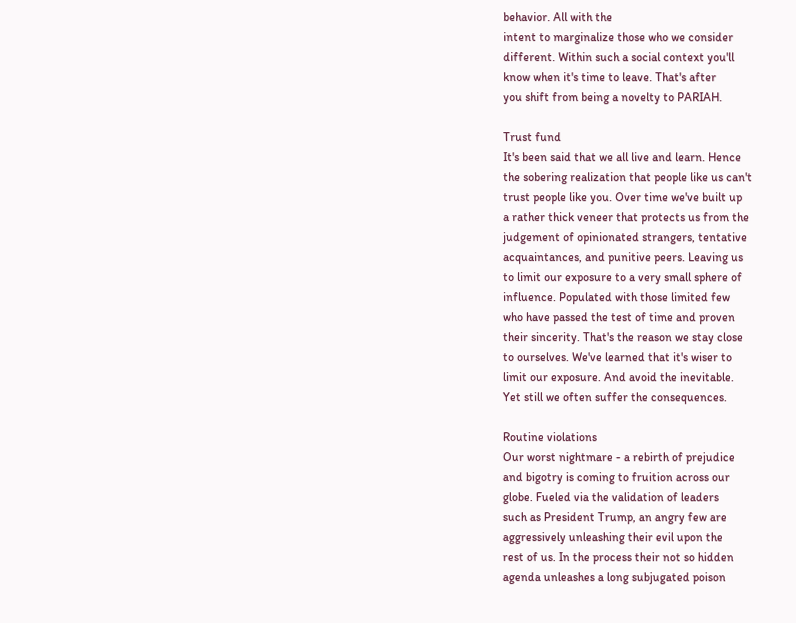behavior. All with the
intent to marginalize those who we consider
different. Within such a social context you'll
know when it's time to leave. That's after
you shift from being a novelty to PARIAH.

Trust fund
It's been said that we all live and learn. Hence
the sobering realization that people like us can't
trust people like you. Over time we've built up
a rather thick veneer that protects us from the
judgement of opinionated strangers, tentative
acquaintances, and punitive peers. Leaving us
to limit our exposure to a very small sphere of
influence. Populated with those limited few
who have passed the test of time and proven
their sincerity. That's the reason we stay close
to ourselves. We've learned that it's wiser to
limit our exposure. And avoid the inevitable.
Yet still we often suffer the consequences.

Routine violations
Our worst nightmare - a rebirth of prejudice
and bigotry is coming to fruition across our
globe. Fueled via the validation of leaders
such as President Trump, an angry few are
aggressively unleashing their evil upon the
rest of us. In the process their not so hidden
agenda unleashes a long subjugated poison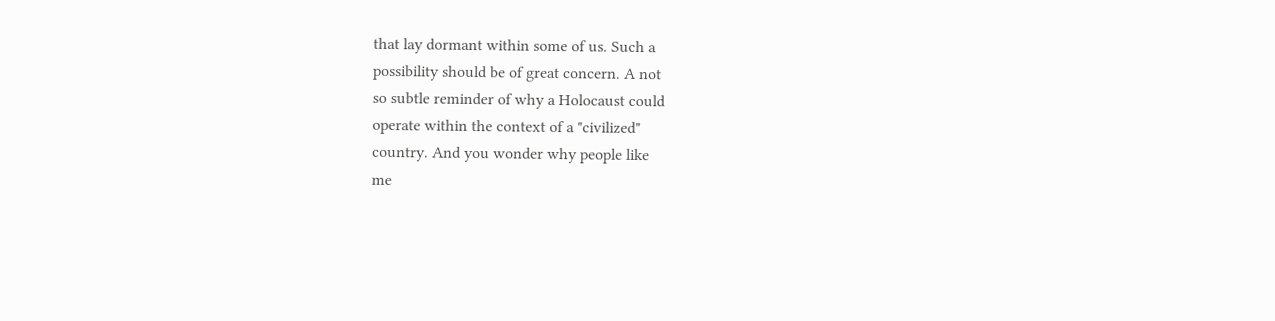that lay dormant within some of us. Such a
possibility should be of great concern. A not
so subtle reminder of why a Holocaust could
operate within the context of a "civilized"
country. And you wonder why people like
me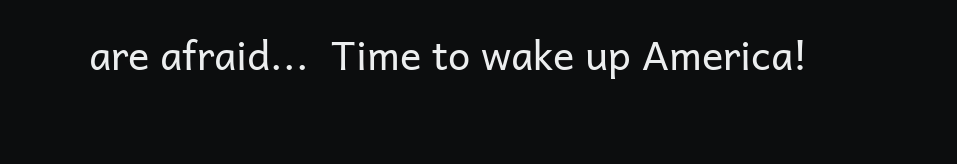are afraid...  Time to wake up America!